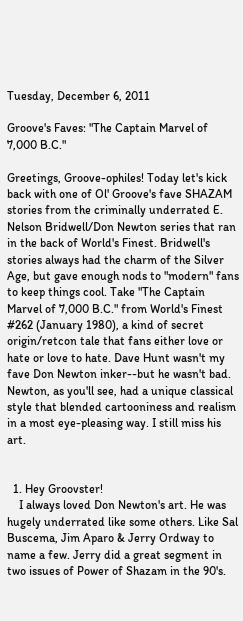Tuesday, December 6, 2011

Groove's Faves: "The Captain Marvel of 7,000 B.C."

Greetings, Groove-ophiles! Today let's kick back with one of Ol' Groove's fave SHAZAM stories from the criminally underrated E. Nelson Bridwell/Don Newton series that ran in the back of World's Finest. Bridwell's stories always had the charm of the Silver Age, but gave enough nods to "modern" fans to keep things cool. Take "The Captain Marvel of 7,000 B.C." from World's Finest #262 (January 1980), a kind of secret origin/retcon tale that fans either love or hate or love to hate. Dave Hunt wasn't my fave Don Newton inker--but he wasn't bad. Newton, as you'll see, had a unique classical style that blended cartooniness and realism in a most eye-pleasing way. I still miss his art.


  1. Hey Groovster!
    I always loved Don Newton's art. He was hugely underrated like some others. Like Sal Buscema, Jim Aparo & Jerry Ordway to name a few. Jerry did a great segment in two issues of Power of Shazam in the 90's.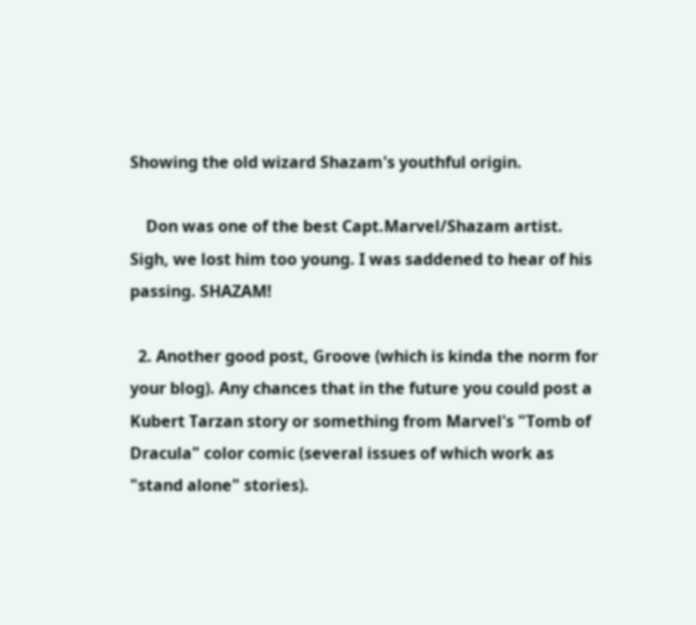Showing the old wizard Shazam's youthful origin.

    Don was one of the best Capt.Marvel/Shazam artist. Sigh, we lost him too young. I was saddened to hear of his passing. SHAZAM!

  2. Another good post, Groove (which is kinda the norm for your blog). Any chances that in the future you could post a Kubert Tarzan story or something from Marvel's "Tomb of Dracula" color comic (several issues of which work as "stand alone" stories).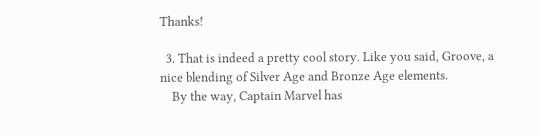Thanks!

  3. That is indeed a pretty cool story. Like you said, Groove, a nice blending of Silver Age and Bronze Age elements.
    By the way, Captain Marvel has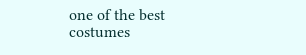one of the best costumes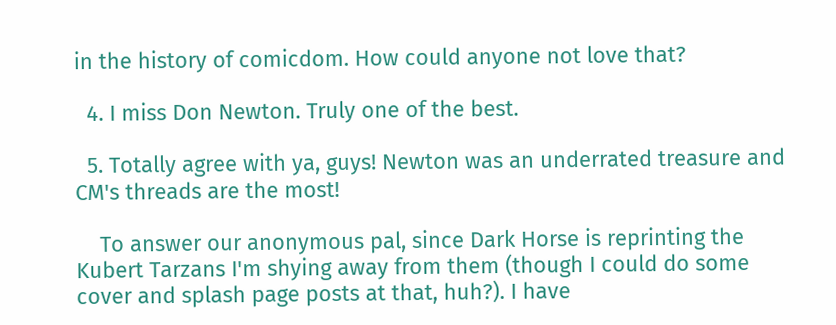in the history of comicdom. How could anyone not love that?

  4. I miss Don Newton. Truly one of the best.

  5. Totally agree with ya, guys! Newton was an underrated treasure and CM's threads are the most!

    To answer our anonymous pal, since Dark Horse is reprinting the Kubert Tarzans I'm shying away from them (though I could do some cover and splash page posts at that, huh?). I have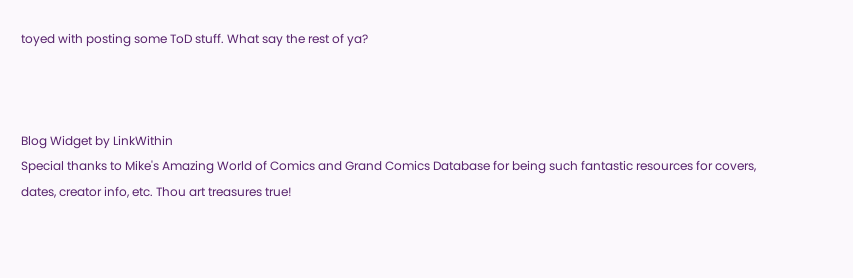toyed with posting some ToD stuff. What say the rest of ya?



Blog Widget by LinkWithin
Special thanks to Mike's Amazing World of Comics and Grand Comics Database for being such fantastic resources for covers, dates, creator info, etc. Thou art treasures true!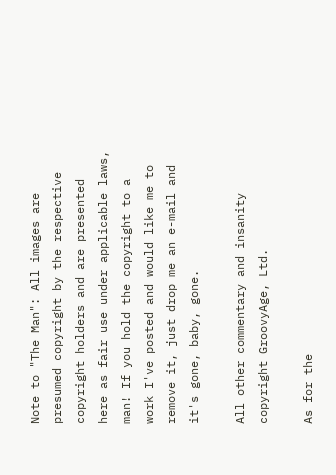Note to "The Man": All images are presumed copyright by the respective copyright holders and are presented here as fair use under applicable laws, man! If you hold the copyright to a work I've posted and would like me to remove it, just drop me an e-mail and it's gone, baby, gone.

All other commentary and insanity copyright GroovyAge, Ltd.

As for the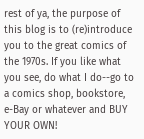rest of ya, the purpose of this blog is to (re)introduce you to the great comics of the 1970s. If you like what you see, do what I do--go to a comics shop, bookstore, e-Bay or whatever and BUY YOUR OWN!